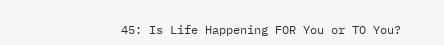45: Is Life Happening FOR You or TO You?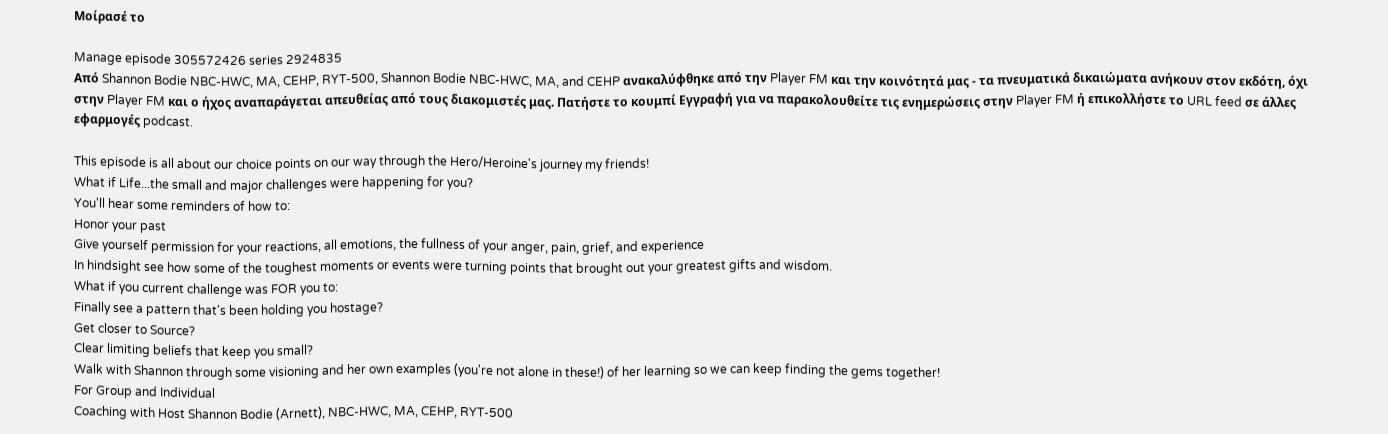Μοίρασέ το

Manage episode 305572426 series 2924835
Από Shannon Bodie NBC-HWC, MA, CEHP, RYT-500, Shannon Bodie NBC-HWC, MA, and CEHP ανακαλύφθηκε από την Player FM και την κοινότητά μας - τα πνευματικά δικαιώματα ανήκουν στον εκδότη, όχι στην Player FM και ο ήχος αναπαράγεται απευθείας από τους διακομιστές μας. Πατήστε το κουμπί Εγγραφή για να παρακολουθείτε τις ενημερώσεις στην Player FM ή επικολλήστε το URL feed σε άλλες εφαρμογές podcast.

This episode is all about our choice points on our way through the Hero/Heroine's journey my friends!
What if Life...the small and major challenges were happening for you?
You'll hear some reminders of how to:
Honor your past
Give yourself permission for your reactions, all emotions, the fullness of your anger, pain, grief, and experience
In hindsight see how some of the toughest moments or events were turning points that brought out your greatest gifts and wisdom.
What if you current challenge was FOR you to:
Finally see a pattern that's been holding you hostage?
Get closer to Source?
Clear limiting beliefs that keep you small?
Walk with Shannon through some visioning and her own examples (you're not alone in these!) of her learning so we can keep finding the gems together!
For Group and Individual
Coaching with Host Shannon Bodie (Arnett), NBC-HWC, MA, CEHP, RYT-500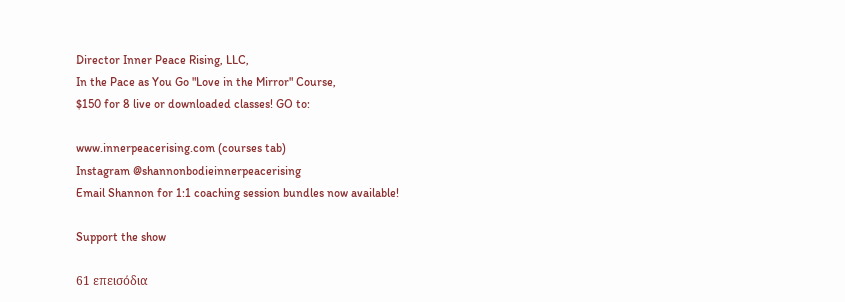Director Inner Peace Rising, LLC,
In the Pace as You Go "Love in the Mirror" Course,
$150 for 8 live or downloaded classes! GO to:

www.innerpeacerising.com (courses tab)
Instagram @shannonbodieinnerpeacerising
Email Shannon for 1:1 coaching session bundles now available!

Support the show

61 επεισόδια